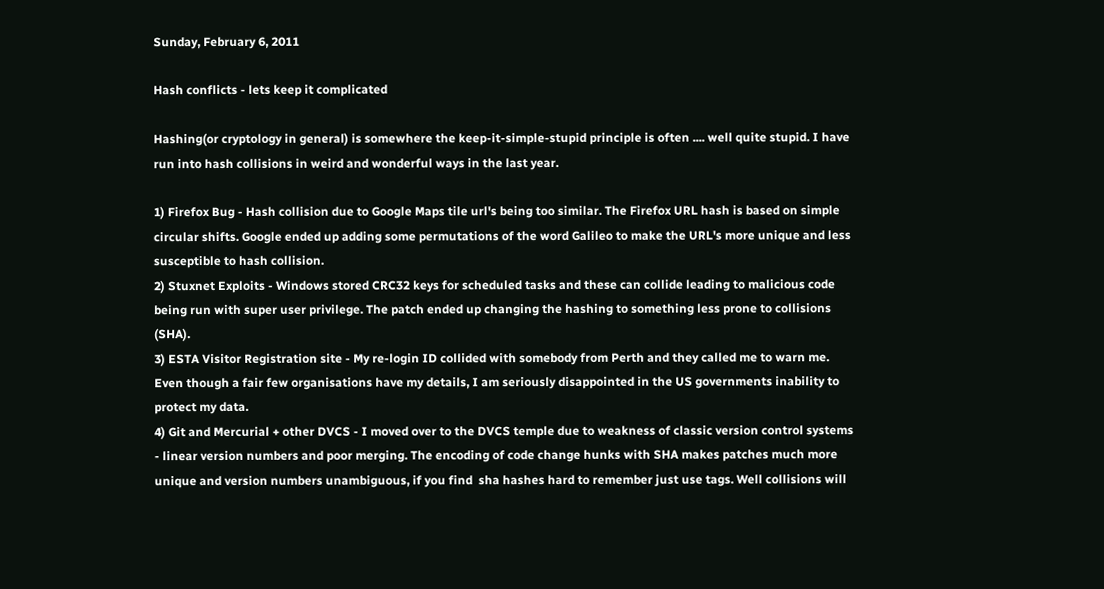Sunday, February 6, 2011

Hash conflicts - lets keep it complicated

Hashing(or cryptology in general) is somewhere the keep-it-simple-stupid principle is often .... well quite stupid. I have run into hash collisions in weird and wonderful ways in the last year.

1) Firefox Bug - Hash collision due to Google Maps tile url's being too similar. The Firefox URL hash is based on simple circular shifts. Google ended up adding some permutations of the word Galileo to make the URL's more unique and less susceptible to hash collision.
2) Stuxnet Exploits - Windows stored CRC32 keys for scheduled tasks and these can collide leading to malicious code being run with super user privilege. The patch ended up changing the hashing to something less prone to collisions (SHA).
3) ESTA Visitor Registration site - My re-login ID collided with somebody from Perth and they called me to warn me. Even though a fair few organisations have my details, I am seriously disappointed in the US governments inability to protect my data.
4) Git and Mercurial + other DVCS - I moved over to the DVCS temple due to weakness of classic version control systems - linear version numbers and poor merging. The encoding of code change hunks with SHA makes patches much more unique and version numbers unambiguous, if you find  sha hashes hard to remember just use tags. Well collisions will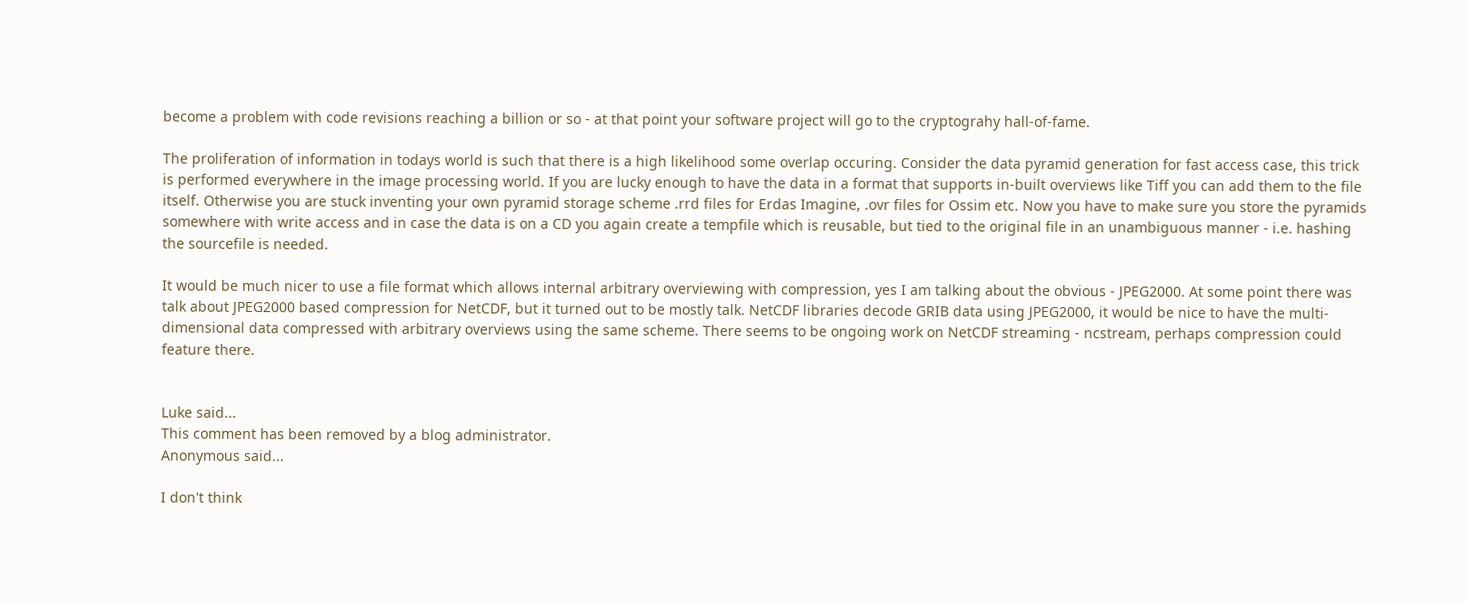become a problem with code revisions reaching a billion or so - at that point your software project will go to the cryptograhy hall-of-fame.

The proliferation of information in todays world is such that there is a high likelihood some overlap occuring. Consider the data pyramid generation for fast access case, this trick is performed everywhere in the image processing world. If you are lucky enough to have the data in a format that supports in-built overviews like Tiff you can add them to the file itself. Otherwise you are stuck inventing your own pyramid storage scheme .rrd files for Erdas Imagine, .ovr files for Ossim etc. Now you have to make sure you store the pyramids somewhere with write access and in case the data is on a CD you again create a tempfile which is reusable, but tied to the original file in an unambiguous manner - i.e. hashing the sourcefile is needed.

It would be much nicer to use a file format which allows internal arbitrary overviewing with compression, yes I am talking about the obvious - JPEG2000. At some point there was talk about JPEG2000 based compression for NetCDF, but it turned out to be mostly talk. NetCDF libraries decode GRIB data using JPEG2000, it would be nice to have the multi-dimensional data compressed with arbitrary overviews using the same scheme. There seems to be ongoing work on NetCDF streaming - ncstream, perhaps compression could feature there.


Luke said...
This comment has been removed by a blog administrator.
Anonymous said...

I don't think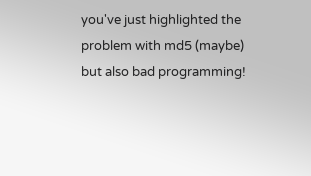you've just highlighted the problem with md5 (maybe) but also bad programming!